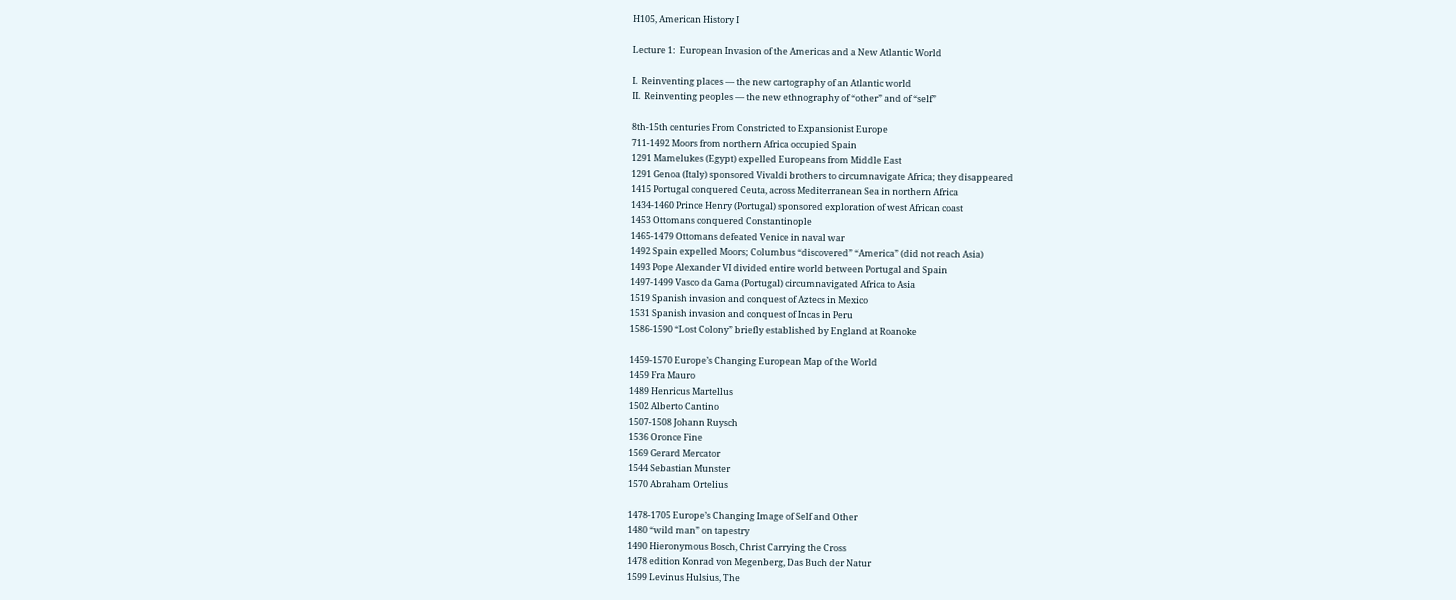H105, American History I

Lecture 1:  European Invasion of the Americas and a New Atlantic World

I.  Reinventing places — the new cartography of an Atlantic world
II.  Reinventing peoples — the new ethnography of “other” and of “self”

8th-15th centuries From Constricted to Expansionist Europe
711-1492 Moors from northern Africa occupied Spain
1291 Mamelukes (Egypt) expelled Europeans from Middle East
1291 Genoa (Italy) sponsored Vivaldi brothers to circumnavigate Africa; they disappeared
1415 Portugal conquered Ceuta, across Mediterranean Sea in northern Africa
1434-1460 Prince Henry (Portugal) sponsored exploration of west African coast
1453 Ottomans conquered Constantinople
1465-1479 Ottomans defeated Venice in naval war
1492 Spain expelled Moors; Columbus “discovered” “America” (did not reach Asia)
1493 Pope Alexander VI divided entire world between Portugal and Spain
1497-1499 Vasco da Gama (Portugal) circumnavigated Africa to Asia
1519 Spanish invasion and conquest of Aztecs in Mexico
1531 Spanish invasion and conquest of Incas in Peru
1586-1590 “Lost Colony” briefly established by England at Roanoke

1459-1570 Europe’s Changing European Map of the World
1459 Fra Mauro
1489 Henricus Martellus
1502 Alberto Cantino
1507-1508 Johann Ruysch
1536 Oronce Fine
1569 Gerard Mercator
1544 Sebastian Munster
1570 Abraham Ortelius

1478-1705 Europe’s Changing Image of Self and Other
1480 “wild man” on tapestry
1490 Hieronymous Bosch, Christ Carrying the Cross
1478 edition Konrad von Megenberg, Das Buch der Natur
1599 Levinus Hulsius, The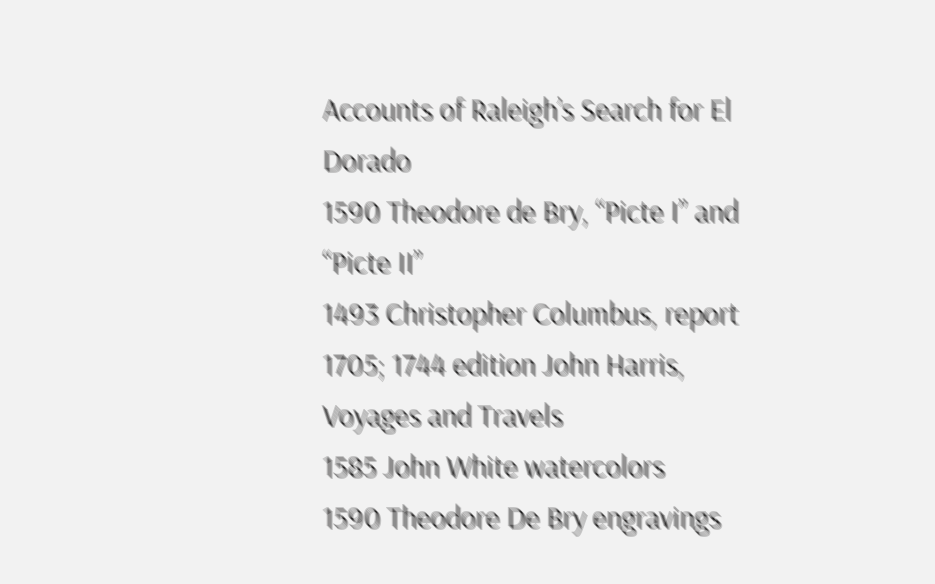Accounts of Raleigh’s Search for El Dorado
1590 Theodore de Bry, “Picte I” and “Picte II”
1493 Christopher Columbus, report
1705; 1744 edition John Harris, Voyages and Travels
1585 John White watercolors
1590 Theodore De Bry engravings